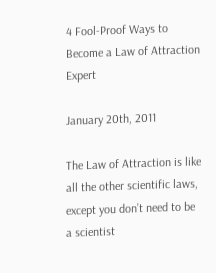4 Fool-Proof Ways to Become a Law of Attraction Expert

January 20th, 2011

The Law of Attraction is like all the other scientific laws, except you don’t need to be a scientist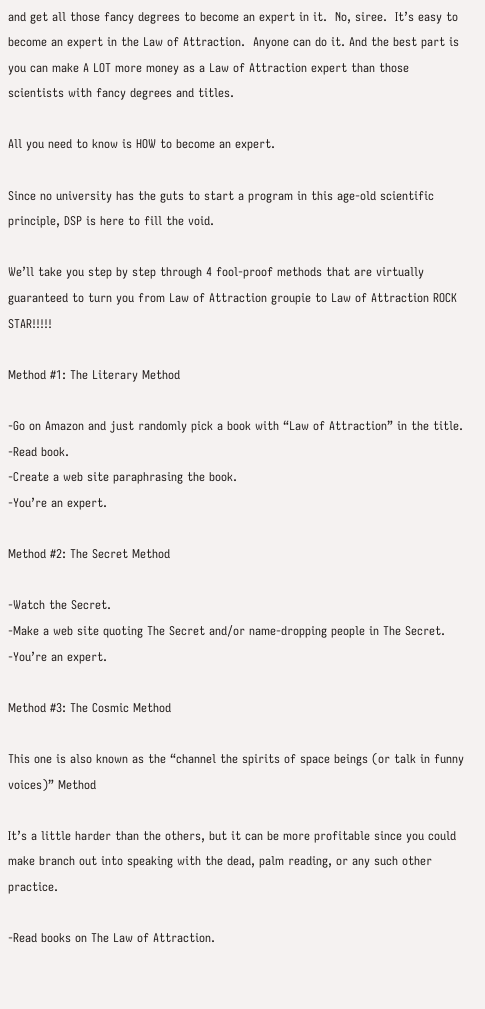and get all those fancy degrees to become an expert in it.  No, siree.  It’s easy to become an expert in the Law of Attraction.  Anyone can do it. And the best part is you can make A LOT more money as a Law of Attraction expert than those scientists with fancy degrees and titles.

All you need to know is HOW to become an expert.

Since no university has the guts to start a program in this age-old scientific principle, DSP is here to fill the void.

We’ll take you step by step through 4 fool-proof methods that are virtually guaranteed to turn you from Law of Attraction groupie to Law of Attraction ROCK STAR!!!!!

Method #1: The Literary Method

-Go on Amazon and just randomly pick a book with “Law of Attraction” in the title.
-Read book.
-Create a web site paraphrasing the book.
-You’re an expert.

Method #2: The Secret Method

-Watch the Secret.
-Make a web site quoting The Secret and/or name-dropping people in The Secret.
-You’re an expert.

Method #3: The Cosmic Method

This one is also known as the “channel the spirits of space beings (or talk in funny voices)” Method

It’s a little harder than the others, but it can be more profitable since you could make branch out into speaking with the dead, palm reading, or any such other practice.

-Read books on The Law of Attraction.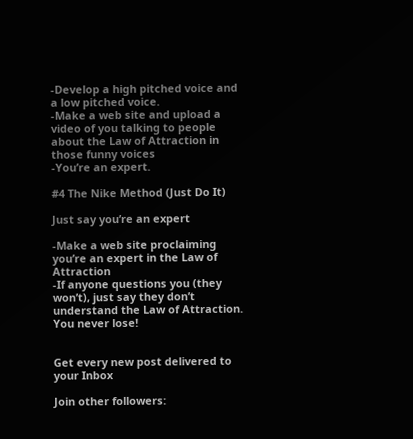-Develop a high pitched voice and a low pitched voice.
-Make a web site and upload a video of you talking to people about the Law of Attraction in those funny voices
-You’re an expert.

#4 The Nike Method (Just Do It)

Just say you’re an expert

-Make a web site proclaiming you’re an expert in the Law of Attraction
-If anyone questions you (they won’t), just say they don’t understand the Law of Attraction.  You never lose!


Get every new post delivered to your Inbox

Join other followers: